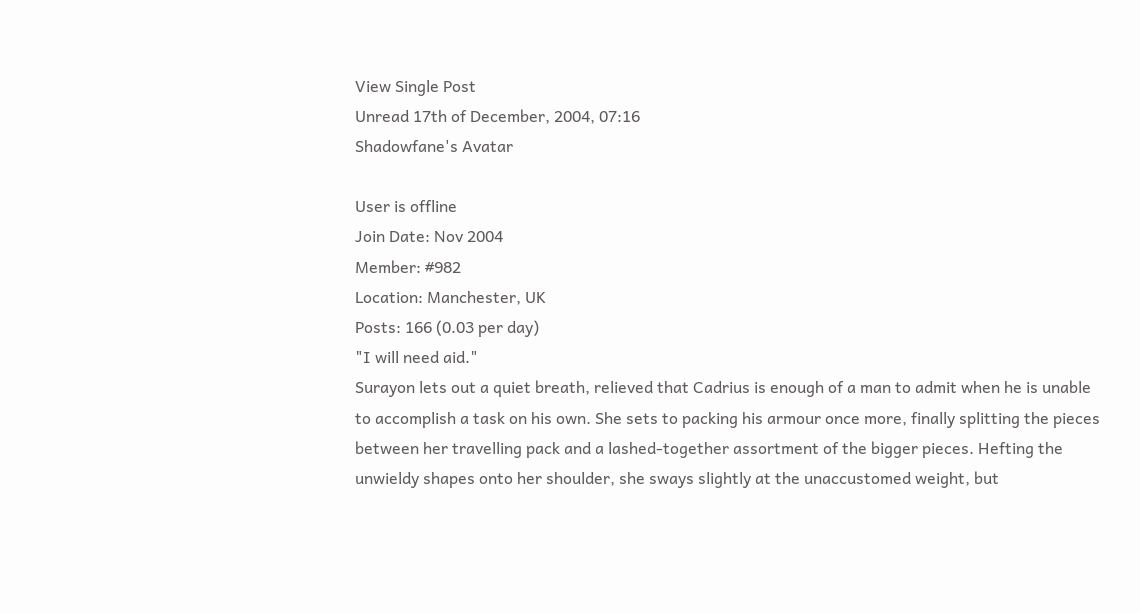View Single Post
Unread 17th of December, 2004, 07:16
Shadowfane's Avatar

User is offline
Join Date: Nov 2004
Member: #982
Location: Manchester, UK
Posts: 166 (0.03 per day)
"I will need aid."
Surayon lets out a quiet breath, relieved that Cadrius is enough of a man to admit when he is unable to accomplish a task on his own. She sets to packing his armour once more, finally splitting the pieces between her travelling pack and a lashed-together assortment of the bigger pieces. Hefting the unwieldy shapes onto her shoulder, she sways slightly at the unaccustomed weight, but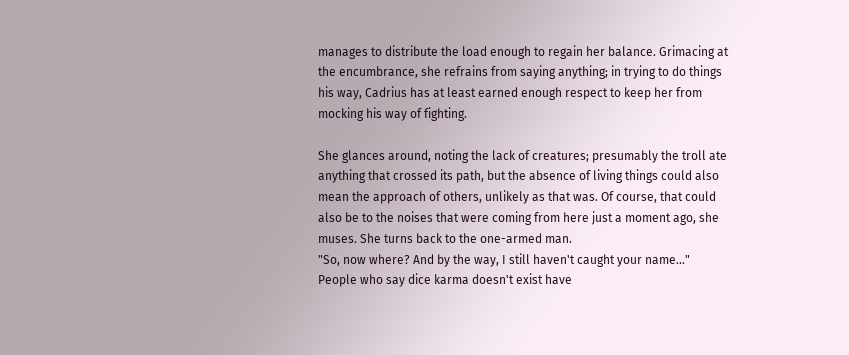manages to distribute the load enough to regain her balance. Grimacing at the encumbrance, she refrains from saying anything; in trying to do things his way, Cadrius has at least earned enough respect to keep her from mocking his way of fighting.

She glances around, noting the lack of creatures; presumably the troll ate anything that crossed its path, but the absence of living things could also mean the approach of others, unlikely as that was. Of course, that could also be to the noises that were coming from here just a moment ago, she muses. She turns back to the one-armed man.
"So, now where? And by the way, I still haven't caught your name..."
People who say dice karma doesn't exist have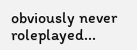obviously never roleplayed...